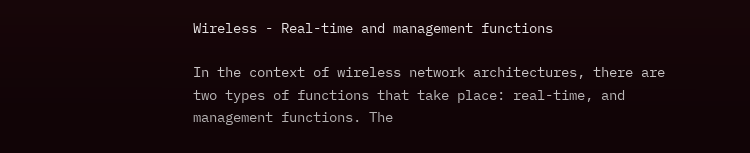Wireless - Real-time and management functions

In the context of wireless network architectures, there are two types of functions that take place: real-time, and management functions. The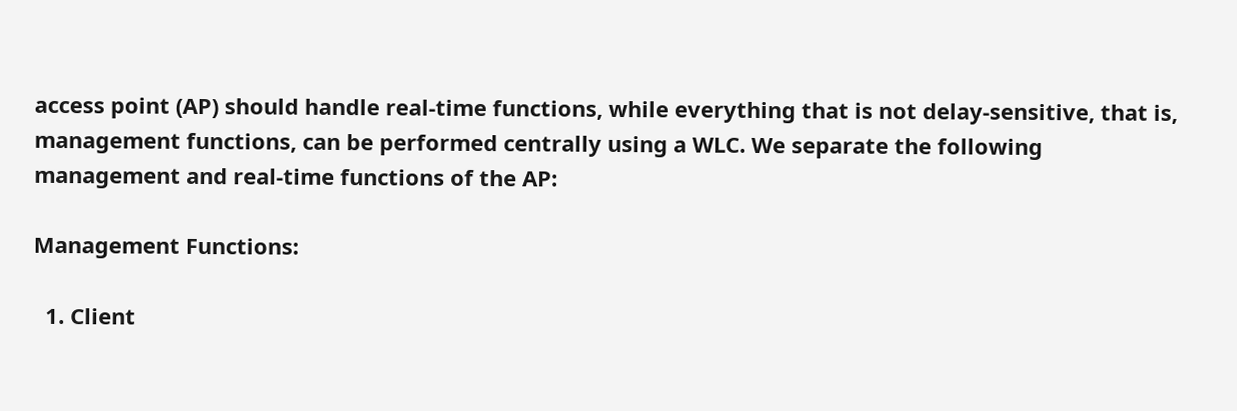access point (AP) should handle real-time functions, while everything that is not delay-sensitive, that is, management functions, can be performed centrally using a WLC. We separate the following management and real-time functions of the AP:

Management Functions:

  1. Client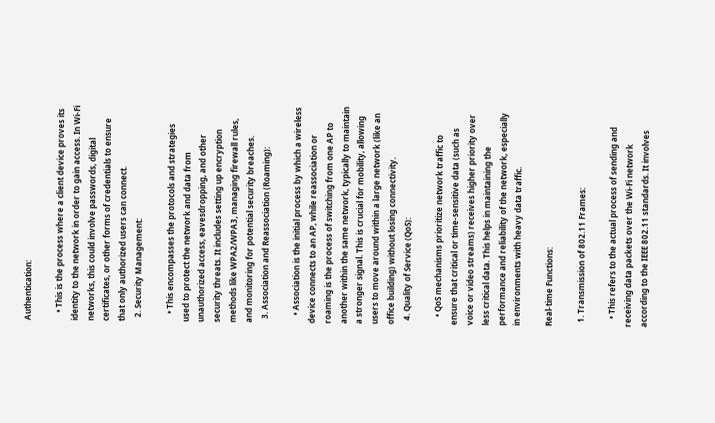Authentication:

    • This is the process where a client device proves its identity to the network in order to gain access. In Wi-Fi networks, this could involve passwords, digital certificates, or other forms of credentials to ensure that only authorized users can connect.
  2. Security Management:

    • This encompasses the protocols and strategies used to protect the network and data from unauthorized access, eavesdropping, and other security threats. It includes setting up encryption methods like WPA2/WPA3, managing firewall rules, and monitoring for potential security breaches.
  3. Association and Reassociation (Roaming):

    • Association is the initial process by which a wireless device connects to an AP, while reassociation or roaming is the process of switching from one AP to another within the same network, typically to maintain a stronger signal. This is crucial for mobility, allowing users to move around within a large network (like an office building) without losing connectivity.
  4. Quality of Service (QoS):

    • QoS mechanisms prioritize network traffic to ensure that critical or time-sensitive data (such as voice or video streams) receives higher priority over less critical data. This helps in maintaining the performance and reliability of the network, especially in environments with heavy data traffic.

Real-time Functions:

  1. Transmission of 802.11 Frames:

    • This refers to the actual process of sending and receiving data packets over the Wi-Fi network according to the IEEE 802.11 standards. It involves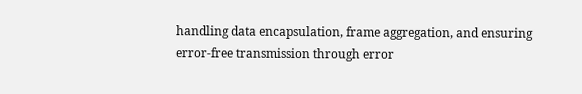handling data encapsulation, frame aggregation, and ensuring error-free transmission through error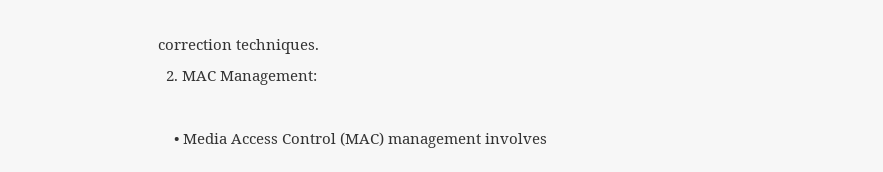correction techniques.
  2. MAC Management:

    • Media Access Control (MAC) management involves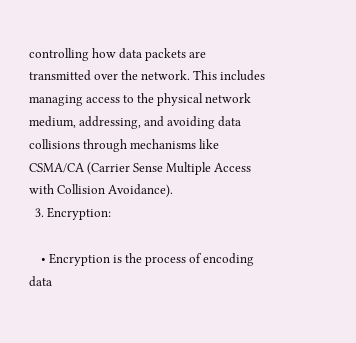controlling how data packets are transmitted over the network. This includes managing access to the physical network medium, addressing, and avoiding data collisions through mechanisms like CSMA/CA (Carrier Sense Multiple Access with Collision Avoidance).
  3. Encryption:

    • Encryption is the process of encoding data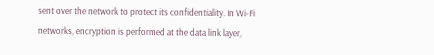sent over the network to protect its confidentiality. In Wi-Fi networks, encryption is performed at the data link layer,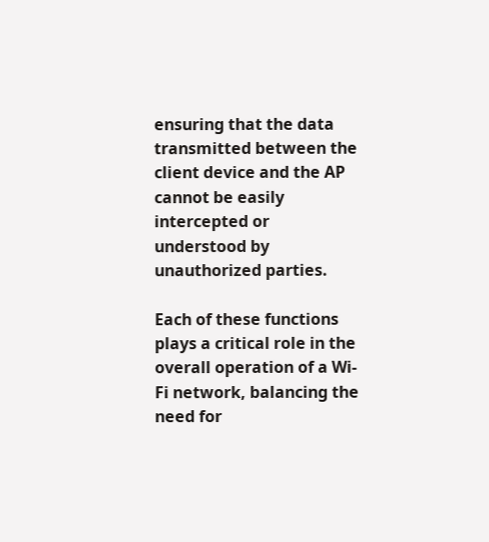ensuring that the data transmitted between the client device and the AP cannot be easily intercepted or understood by unauthorized parties.

Each of these functions plays a critical role in the overall operation of a Wi-Fi network, balancing the need for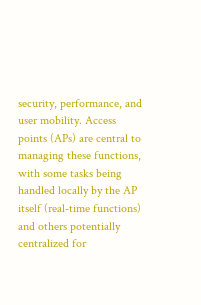security, performance, and user mobility. Access points (APs) are central to managing these functions, with some tasks being handled locally by the AP itself (real-time functions) and others potentially centralized for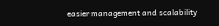easier management and scalability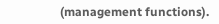(management functions).